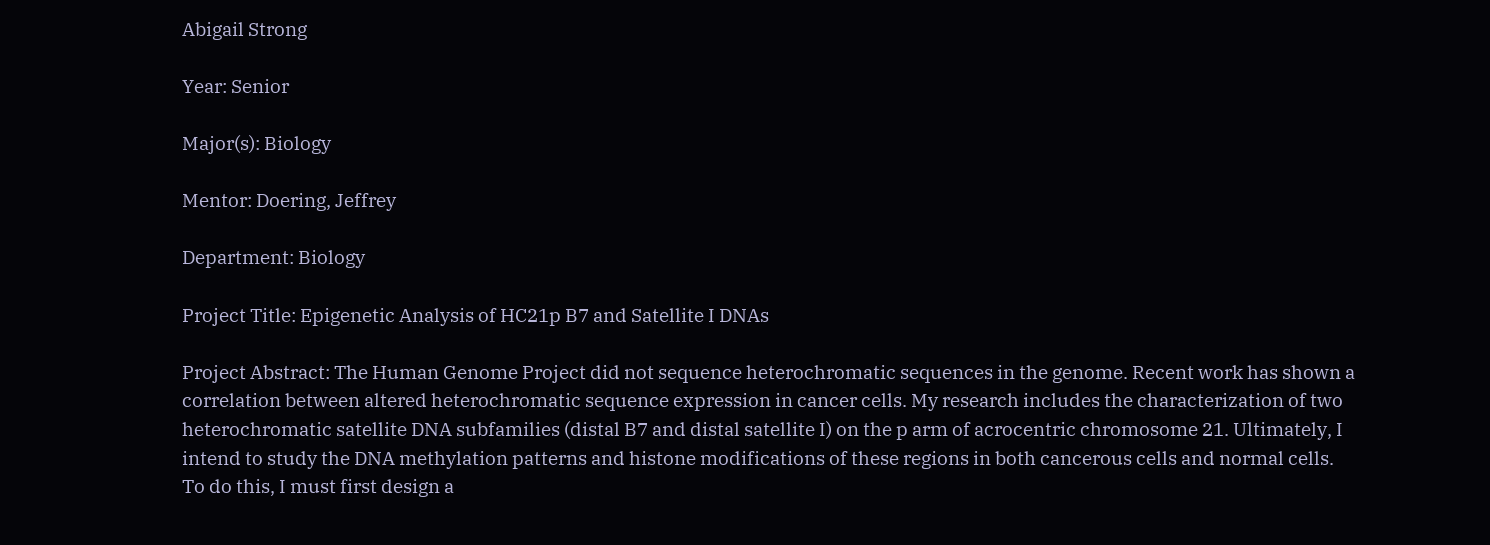Abigail Strong

Year: Senior

Major(s): Biology

Mentor: Doering, Jeffrey

Department: Biology

Project Title: Epigenetic Analysis of HC21p B7 and Satellite I DNAs

Project Abstract: The Human Genome Project did not sequence heterochromatic sequences in the genome. Recent work has shown a correlation between altered heterochromatic sequence expression in cancer cells. My research includes the characterization of two heterochromatic satellite DNA subfamilies (distal B7 and distal satellite I) on the p arm of acrocentric chromosome 21. Ultimately, I intend to study the DNA methylation patterns and histone modifications of these regions in both cancerous cells and normal cells. To do this, I must first design a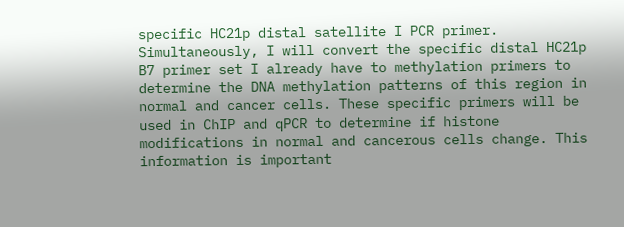specific HC21p distal satellite I PCR primer. Simultaneously, I will convert the specific distal HC21p B7 primer set I already have to methylation primers to determine the DNA methylation patterns of this region in normal and cancer cells. These specific primers will be used in ChIP and qPCR to determine if histone modifications in normal and cancerous cells change. This information is important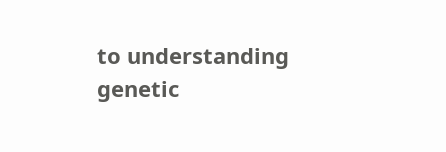to understanding genetic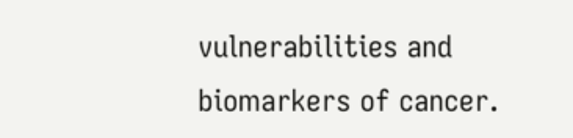vulnerabilities and biomarkers of cancer.